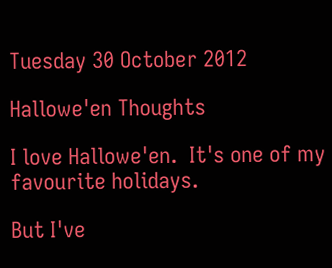Tuesday 30 October 2012

Hallowe'en Thoughts

I love Hallowe'en.  It's one of my favourite holidays.

But I've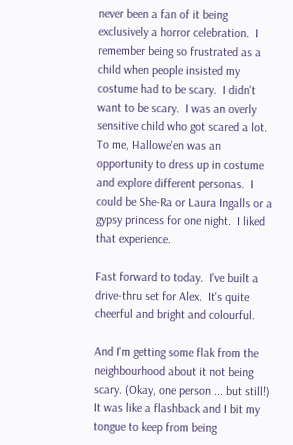never been a fan of it being exclusively a horror celebration.  I remember being so frustrated as a child when people insisted my costume had to be scary.  I didn't want to be scary.  I was an overly sensitive child who got scared a lot.  To me, Hallowe'en was an opportunity to dress up in costume and explore different personas.  I could be She-Ra or Laura Ingalls or a gypsy princess for one night.  I liked that experience.

Fast forward to today.  I've built a drive-thru set for Alex.  It's quite cheerful and bright and colourful.

And I'm getting some flak from the neighbourhood about it not being scary. (Okay, one person ... but still!)  It was like a flashback and I bit my tongue to keep from being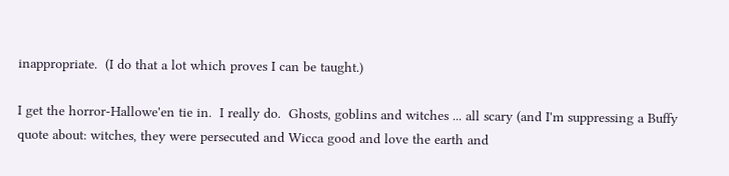inappropriate.  (I do that a lot which proves I can be taught.)

I get the horror-Hallowe'en tie in.  I really do.  Ghosts, goblins and witches ... all scary (and I'm suppressing a Buffy quote about: witches, they were persecuted and Wicca good and love the earth and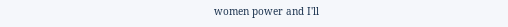women power and I'll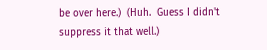be over here.)  (Huh.  Guess I didn't suppress it that well.)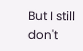But I still don't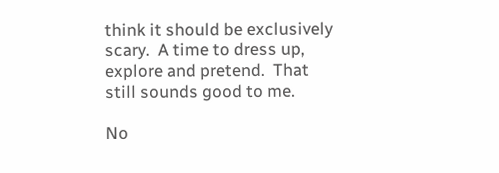think it should be exclusively scary.  A time to dress up, explore and pretend.  That still sounds good to me.

No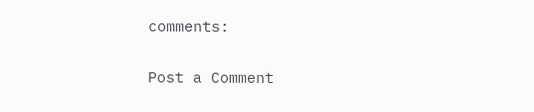comments:

Post a Comment